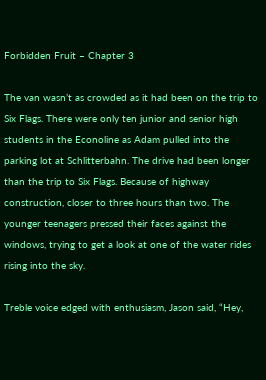Forbidden Fruit – Chapter 3

The van wasn’t as crowded as it had been on the trip to Six Flags. There were only ten junior and senior high students in the Econoline as Adam pulled into the parking lot at Schlitterbahn. The drive had been longer than the trip to Six Flags. Because of highway construction, closer to three hours than two. The younger teenagers pressed their faces against the windows, trying to get a look at one of the water rides rising into the sky.

Treble voice edged with enthusiasm, Jason said, “Hey,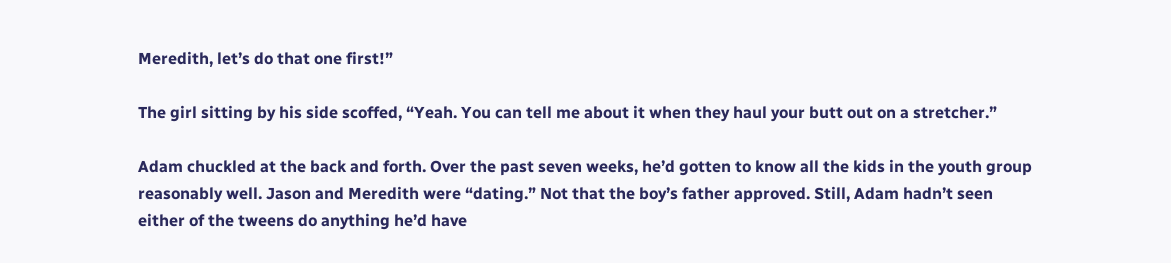Meredith, let’s do that one first!”

The girl sitting by his side scoffed, “Yeah. You can tell me about it when they haul your butt out on a stretcher.”

Adam chuckled at the back and forth. Over the past seven weeks, he’d gotten to know all the kids in the youth group reasonably well. Jason and Meredith were “dating.” Not that the boy’s father approved. Still, Adam hadn’t seen either of the tweens do anything he’d have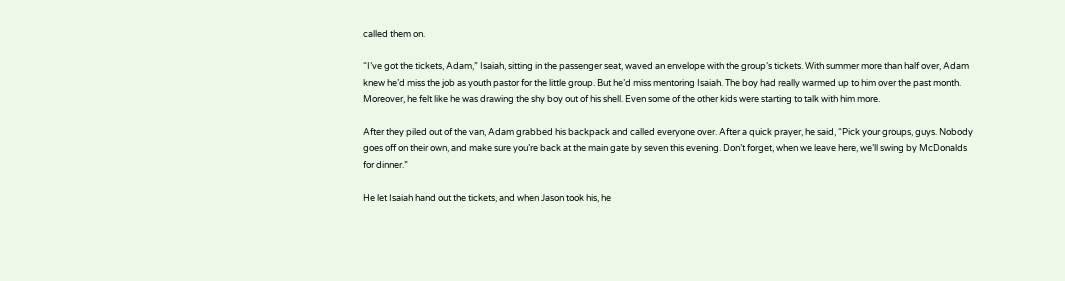called them on.

“I’ve got the tickets, Adam,” Isaiah, sitting in the passenger seat, waved an envelope with the group’s tickets. With summer more than half over, Adam knew he’d miss the job as youth pastor for the little group. But he’d miss mentoring Isaiah. The boy had really warmed up to him over the past month. Moreover, he felt like he was drawing the shy boy out of his shell. Even some of the other kids were starting to talk with him more.

After they piled out of the van, Adam grabbed his backpack and called everyone over. After a quick prayer, he said, “Pick your groups, guys. Nobody goes off on their own, and make sure you’re back at the main gate by seven this evening. Don’t forget, when we leave here, we’ll swing by McDonalds for dinner.”

He let Isaiah hand out the tickets, and when Jason took his, he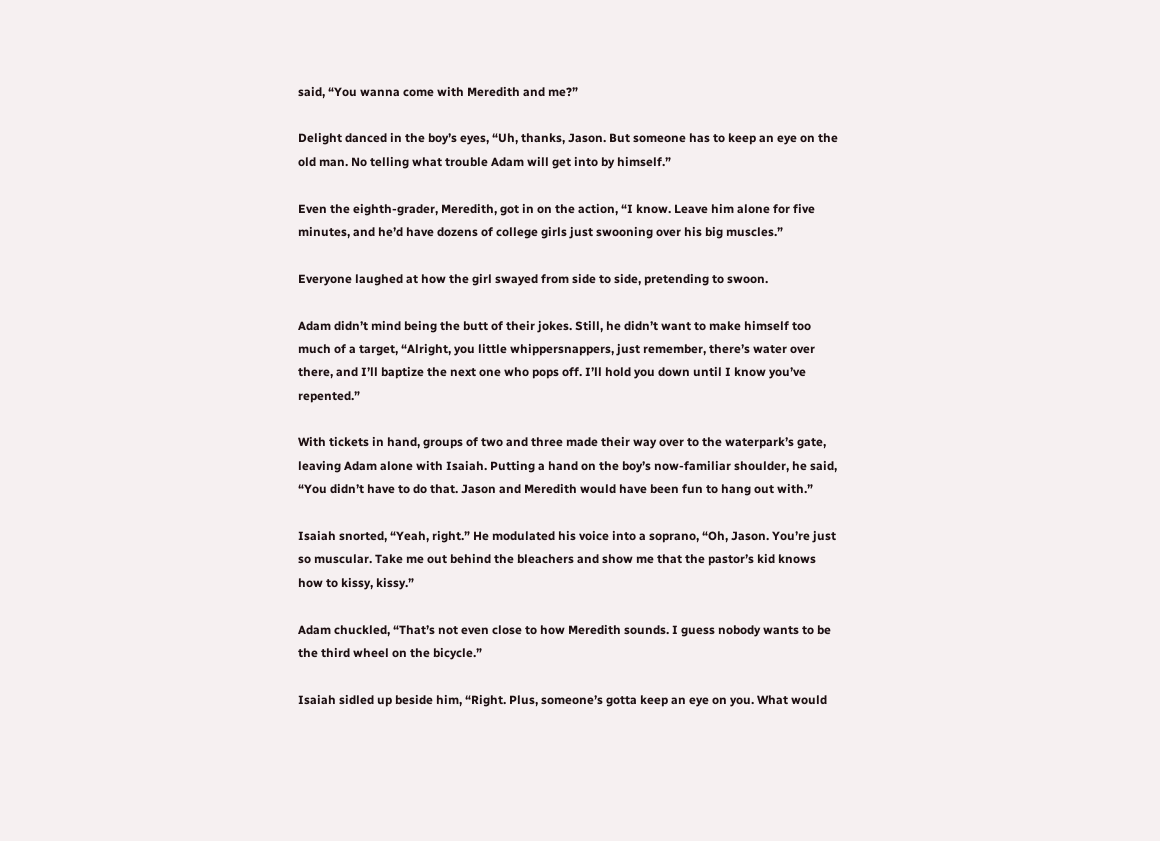said, “You wanna come with Meredith and me?”

Delight danced in the boy’s eyes, “Uh, thanks, Jason. But someone has to keep an eye on the old man. No telling what trouble Adam will get into by himself.”

Even the eighth-grader, Meredith, got in on the action, “I know. Leave him alone for five minutes, and he’d have dozens of college girls just swooning over his big muscles.”

Everyone laughed at how the girl swayed from side to side, pretending to swoon.

Adam didn’t mind being the butt of their jokes. Still, he didn’t want to make himself too much of a target, “Alright, you little whippersnappers, just remember, there’s water over there, and I’ll baptize the next one who pops off. I’ll hold you down until I know you’ve repented.”

With tickets in hand, groups of two and three made their way over to the waterpark’s gate, leaving Adam alone with Isaiah. Putting a hand on the boy’s now-familiar shoulder, he said, “You didn’t have to do that. Jason and Meredith would have been fun to hang out with.”

Isaiah snorted, “Yeah, right.” He modulated his voice into a soprano, “Oh, Jason. You’re just so muscular. Take me out behind the bleachers and show me that the pastor’s kid knows how to kissy, kissy.”

Adam chuckled, “That’s not even close to how Meredith sounds. I guess nobody wants to be the third wheel on the bicycle.”

Isaiah sidled up beside him, “Right. Plus, someone’s gotta keep an eye on you. What would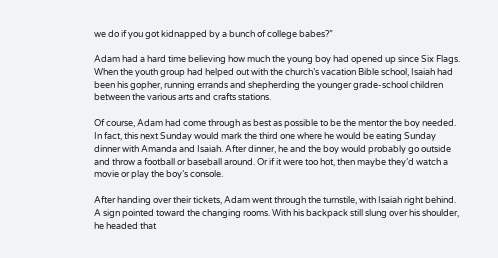we do if you got kidnapped by a bunch of college babes?”

Adam had a hard time believing how much the young boy had opened up since Six Flags. When the youth group had helped out with the church’s vacation Bible school, Isaiah had been his gopher, running errands and shepherding the younger grade-school children between the various arts and crafts stations.

Of course, Adam had come through as best as possible to be the mentor the boy needed. In fact, this next Sunday would mark the third one where he would be eating Sunday dinner with Amanda and Isaiah. After dinner, he and the boy would probably go outside and throw a football or baseball around. Or if it were too hot, then maybe they’d watch a movie or play the boy’s console.

After handing over their tickets, Adam went through the turnstile, with Isaiah right behind. A sign pointed toward the changing rooms. With his backpack still slung over his shoulder, he headed that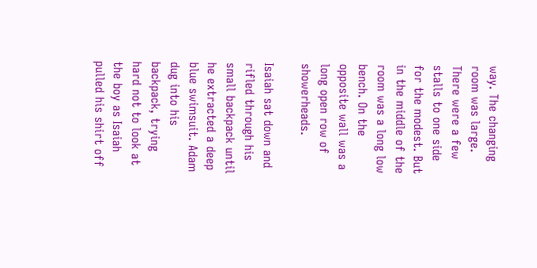way. The changing room was large. There were a few stalls to one side for the modest. But in the middle of the room was a long low bench. On the opposite wall was a long open row of showerheads.

Isaiah sat down and rifled through his small backpack until he extracted a deep blue swimsuit. Adam dug into his backpack, trying hard not to look at the boy as Isaiah pulled his shirt off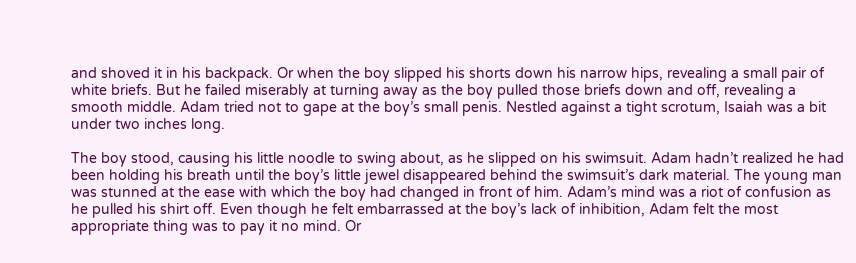and shoved it in his backpack. Or when the boy slipped his shorts down his narrow hips, revealing a small pair of white briefs. But he failed miserably at turning away as the boy pulled those briefs down and off, revealing a smooth middle. Adam tried not to gape at the boy’s small penis. Nestled against a tight scrotum, Isaiah was a bit under two inches long.

The boy stood, causing his little noodle to swing about, as he slipped on his swimsuit. Adam hadn’t realized he had been holding his breath until the boy’s little jewel disappeared behind the swimsuit’s dark material. The young man was stunned at the ease with which the boy had changed in front of him. Adam’s mind was a riot of confusion as he pulled his shirt off. Even though he felt embarrassed at the boy’s lack of inhibition, Adam felt the most appropriate thing was to pay it no mind. Or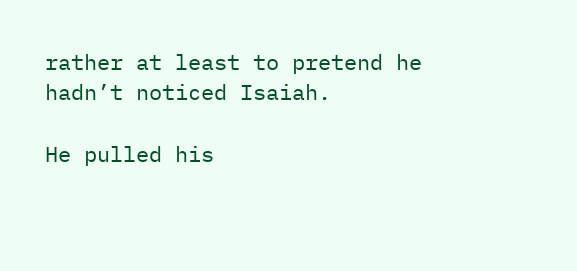rather at least to pretend he hadn’t noticed Isaiah.

He pulled his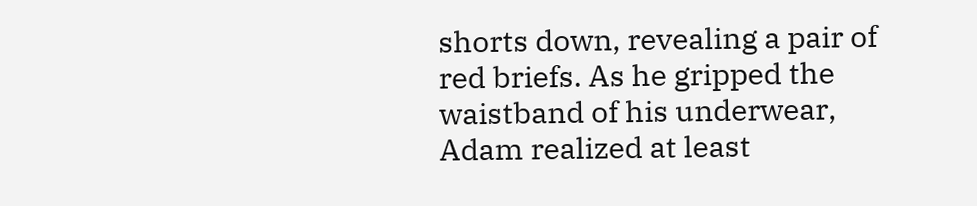shorts down, revealing a pair of red briefs. As he gripped the waistband of his underwear, Adam realized at least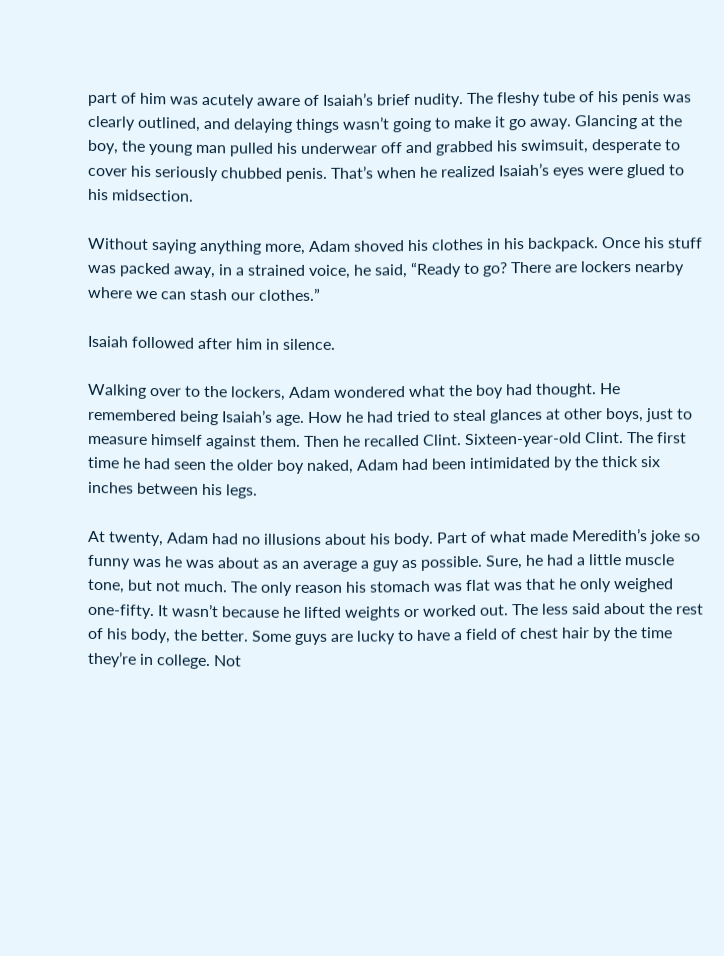part of him was acutely aware of Isaiah’s brief nudity. The fleshy tube of his penis was clearly outlined, and delaying things wasn’t going to make it go away. Glancing at the boy, the young man pulled his underwear off and grabbed his swimsuit, desperate to cover his seriously chubbed penis. That’s when he realized Isaiah’s eyes were glued to his midsection.

Without saying anything more, Adam shoved his clothes in his backpack. Once his stuff was packed away, in a strained voice, he said, “Ready to go? There are lockers nearby where we can stash our clothes.”

Isaiah followed after him in silence.

Walking over to the lockers, Adam wondered what the boy had thought. He remembered being Isaiah’s age. How he had tried to steal glances at other boys, just to measure himself against them. Then he recalled Clint. Sixteen-year-old Clint. The first time he had seen the older boy naked, Adam had been intimidated by the thick six inches between his legs.

At twenty, Adam had no illusions about his body. Part of what made Meredith’s joke so funny was he was about as an average a guy as possible. Sure, he had a little muscle tone, but not much. The only reason his stomach was flat was that he only weighed one-fifty. It wasn’t because he lifted weights or worked out. The less said about the rest of his body, the better. Some guys are lucky to have a field of chest hair by the time they’re in college. Not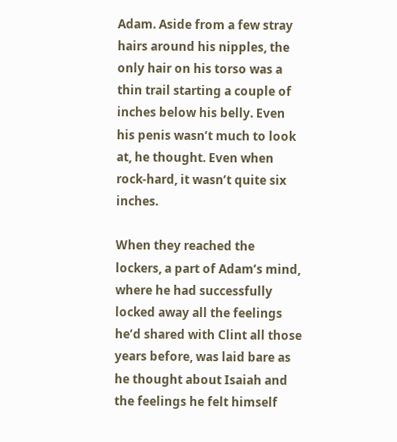Adam. Aside from a few stray hairs around his nipples, the only hair on his torso was a thin trail starting a couple of inches below his belly. Even his penis wasn’t much to look at, he thought. Even when rock-hard, it wasn’t quite six inches.

When they reached the lockers, a part of Adam’s mind, where he had successfully locked away all the feelings he’d shared with Clint all those years before, was laid bare as he thought about Isaiah and the feelings he felt himself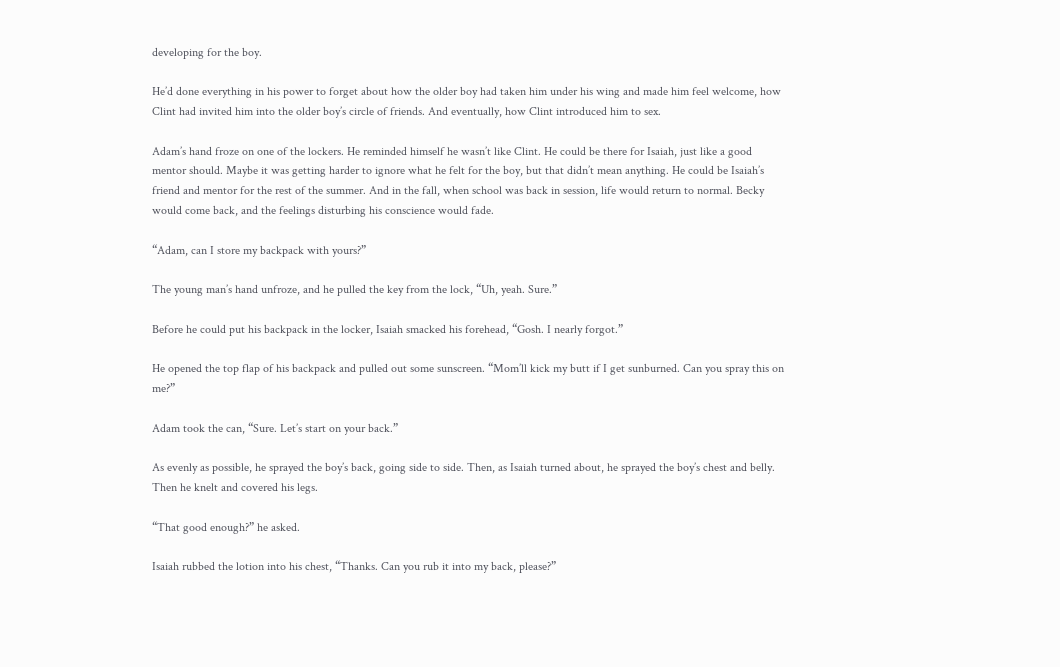developing for the boy.

He’d done everything in his power to forget about how the older boy had taken him under his wing and made him feel welcome, how Clint had invited him into the older boy’s circle of friends. And eventually, how Clint introduced him to sex.

Adam’s hand froze on one of the lockers. He reminded himself he wasn’t like Clint. He could be there for Isaiah, just like a good mentor should. Maybe it was getting harder to ignore what he felt for the boy, but that didn’t mean anything. He could be Isaiah’s friend and mentor for the rest of the summer. And in the fall, when school was back in session, life would return to normal. Becky would come back, and the feelings disturbing his conscience would fade.

“Adam, can I store my backpack with yours?”

The young man’s hand unfroze, and he pulled the key from the lock, “Uh, yeah. Sure.”

Before he could put his backpack in the locker, Isaiah smacked his forehead, “Gosh. I nearly forgot.”

He opened the top flap of his backpack and pulled out some sunscreen. “Mom’ll kick my butt if I get sunburned. Can you spray this on me?”

Adam took the can, “Sure. Let’s start on your back.”

As evenly as possible, he sprayed the boy’s back, going side to side. Then, as Isaiah turned about, he sprayed the boy’s chest and belly. Then he knelt and covered his legs.

“That good enough?” he asked.

Isaiah rubbed the lotion into his chest, “Thanks. Can you rub it into my back, please?”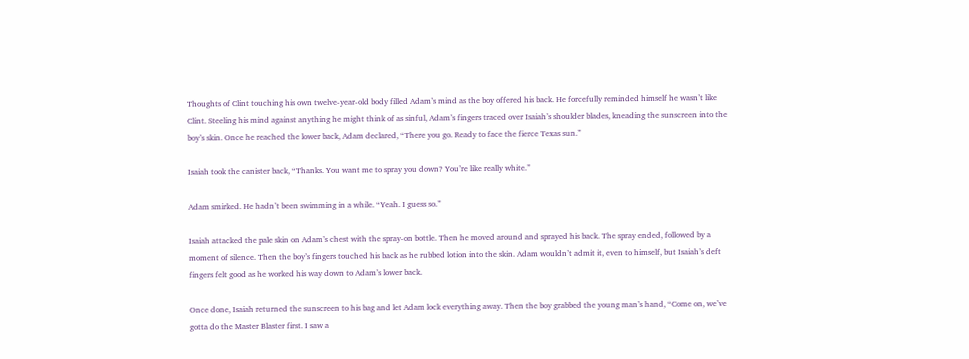Thoughts of Clint touching his own twelve-year-old body filled Adam’s mind as the boy offered his back. He forcefully reminded himself he wasn’t like Clint. Steeling his mind against anything he might think of as sinful, Adam’s fingers traced over Isaiah’s shoulder blades, kneading the sunscreen into the boy’s skin. Once he reached the lower back, Adam declared, “There you go. Ready to face the fierce Texas sun.”

Isaiah took the canister back, “Thanks. You want me to spray you down? You’re like really white.”

Adam smirked. He hadn’t been swimming in a while. “Yeah. I guess so.”

Isaiah attacked the pale skin on Adam’s chest with the spray-on bottle. Then he moved around and sprayed his back. The spray ended, followed by a moment of silence. Then the boy’s fingers touched his back as he rubbed lotion into the skin. Adam wouldn’t admit it, even to himself, but Isaiah’s deft fingers felt good as he worked his way down to Adam’s lower back.

Once done, Isaiah returned the sunscreen to his bag and let Adam lock everything away. Then the boy grabbed the young man’s hand, “Come on, we’ve gotta do the Master Blaster first. I saw a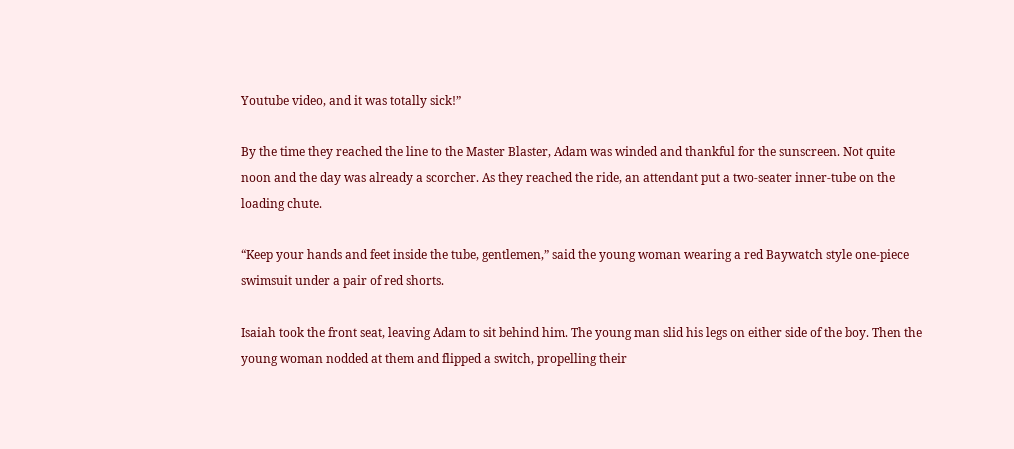Youtube video, and it was totally sick!”

By the time they reached the line to the Master Blaster, Adam was winded and thankful for the sunscreen. Not quite noon and the day was already a scorcher. As they reached the ride, an attendant put a two-seater inner-tube on the loading chute.

“Keep your hands and feet inside the tube, gentlemen,” said the young woman wearing a red Baywatch style one-piece swimsuit under a pair of red shorts.

Isaiah took the front seat, leaving Adam to sit behind him. The young man slid his legs on either side of the boy. Then the young woman nodded at them and flipped a switch, propelling their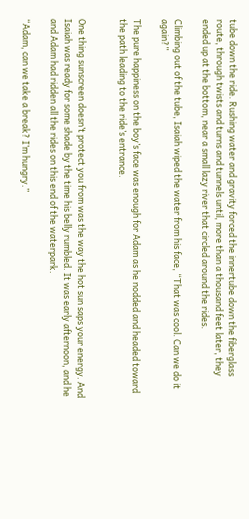tube down the ride. Rushing water and gravity forced the innertube down the fiberglass route, through twists and turns and tunnels until, more than a thousand feet later, they ended up at the bottom, near a small lazy river that circled around the rides.

Climbing out of the tube, Isaiah wiped the water from his face, “That was cool. Can we do it again?”

The pure happiness on the boy’s face was enough for Adam as he nodded and headed toward the path leading to the ride’s entrance.


One thing sunscreen doesn’t protect you from was the way the hot sun saps your energy. And Isaiah was ready for some shade by the time his belly rumbled. It was early afternoon, and he and Adam had ridden all the rides on this end of the waterpark.

“Adam, can we take a break? I’m hungry.”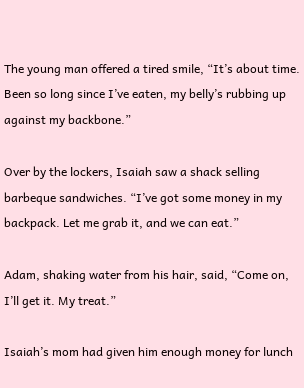The young man offered a tired smile, “It’s about time. Been so long since I’ve eaten, my belly’s rubbing up against my backbone.”

Over by the lockers, Isaiah saw a shack selling barbeque sandwiches. “I’ve got some money in my backpack. Let me grab it, and we can eat.”

Adam, shaking water from his hair, said, “Come on, I’ll get it. My treat.”

Isaiah’s mom had given him enough money for lunch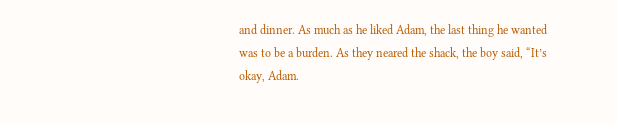and dinner. As much as he liked Adam, the last thing he wanted was to be a burden. As they neared the shack, the boy said, “It’s okay, Adam.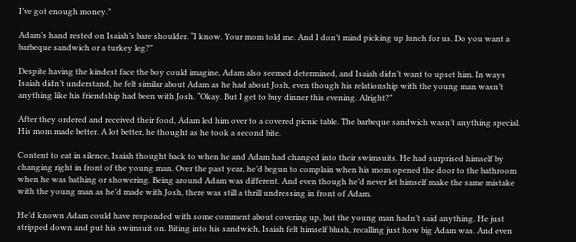I’ve got enough money.”

Adam’s hand rested on Isaiah’s bare shoulder. “I know. Your mom told me. And I don’t mind picking up lunch for us. Do you want a barbeque sandwich or a turkey leg?”

Despite having the kindest face the boy could imagine, Adam also seemed determined, and Isaiah didn’t want to upset him. In ways Isaiah didn’t understand, he felt similar about Adam as he had about Josh, even though his relationship with the young man wasn’t anything like his friendship had been with Josh. “Okay. But I get to buy dinner this evening. Alright?”

After they ordered and received their food, Adam led him over to a covered picnic table. The barbeque sandwich wasn’t anything special. His mom made better. A lot better, he thought as he took a second bite.

Content to eat in silence, Isaiah thought back to when he and Adam had changed into their swimsuits. He had surprised himself by changing right in front of the young man. Over the past year, he’d begun to complain when his mom opened the door to the bathroom when he was bathing or showering. Being around Adam was different. And even though he’d never let himself make the same mistake with the young man as he’d made with Josh, there was still a thrill undressing in front of Adam.

He’d known Adam could have responded with some comment about covering up, but the young man hadn’t said anything. He just stripped down and put his swimsuit on. Biting into his sandwich, Isaiah felt himself blush, recalling just how big Adam was. And even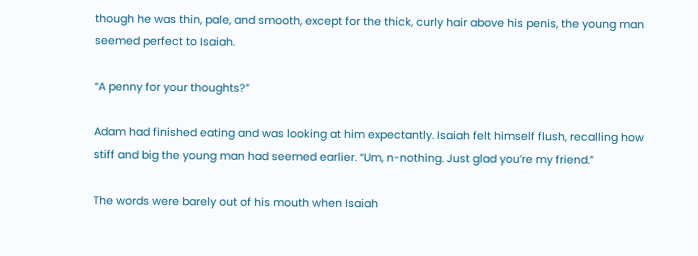though he was thin, pale, and smooth, except for the thick, curly hair above his penis, the young man seemed perfect to Isaiah.

“A penny for your thoughts?”

Adam had finished eating and was looking at him expectantly. Isaiah felt himself flush, recalling how stiff and big the young man had seemed earlier. “Um, n-nothing. Just glad you’re my friend.”

The words were barely out of his mouth when Isaiah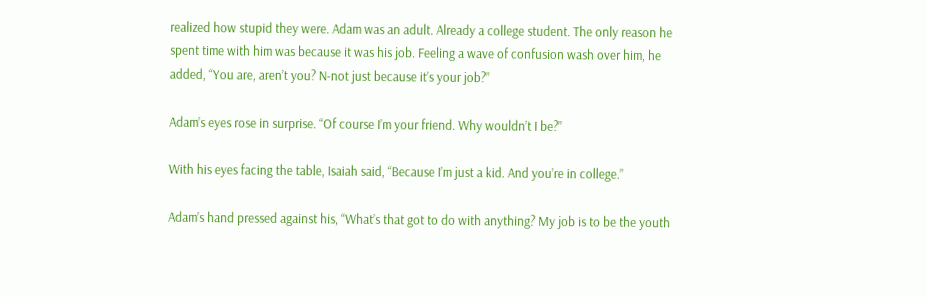realized how stupid they were. Adam was an adult. Already a college student. The only reason he spent time with him was because it was his job. Feeling a wave of confusion wash over him, he added, “You are, aren’t you? N-not just because it’s your job?”

Adam’s eyes rose in surprise. “Of course I’m your friend. Why wouldn’t I be?”

With his eyes facing the table, Isaiah said, “Because I’m just a kid. And you’re in college.”

Adam’s hand pressed against his, “What’s that got to do with anything? My job is to be the youth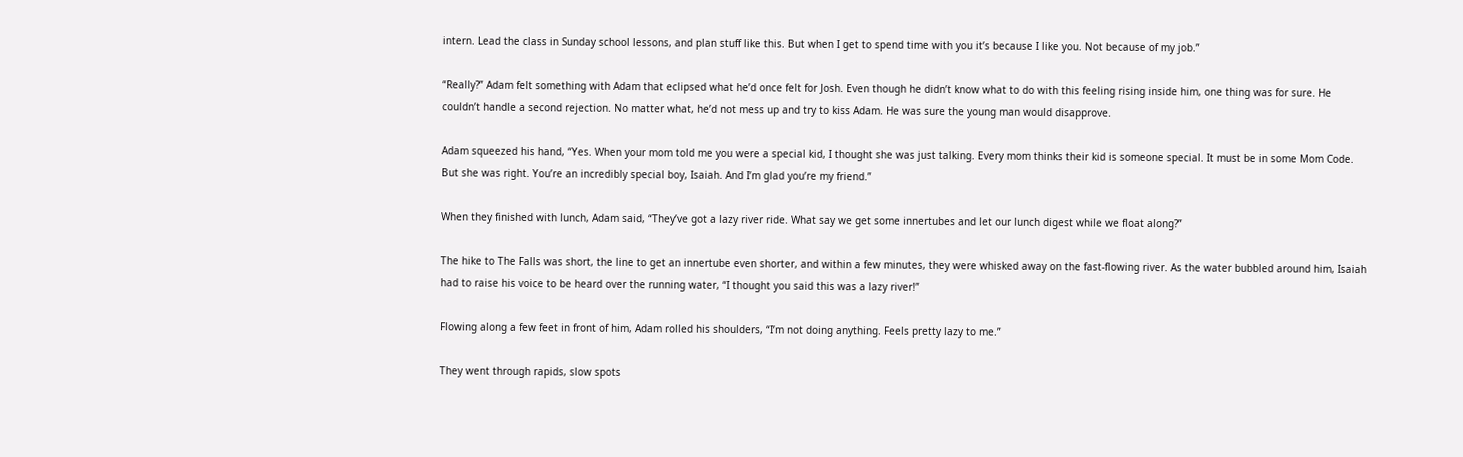intern. Lead the class in Sunday school lessons, and plan stuff like this. But when I get to spend time with you it’s because I like you. Not because of my job.”

“Really?” Adam felt something with Adam that eclipsed what he’d once felt for Josh. Even though he didn’t know what to do with this feeling rising inside him, one thing was for sure. He couldn’t handle a second rejection. No matter what, he’d not mess up and try to kiss Adam. He was sure the young man would disapprove.

Adam squeezed his hand, “Yes. When your mom told me you were a special kid, I thought she was just talking. Every mom thinks their kid is someone special. It must be in some Mom Code. But she was right. You’re an incredibly special boy, Isaiah. And I’m glad you’re my friend.”

When they finished with lunch, Adam said, “They’ve got a lazy river ride. What say we get some innertubes and let our lunch digest while we float along?”

The hike to The Falls was short, the line to get an innertube even shorter, and within a few minutes, they were whisked away on the fast-flowing river. As the water bubbled around him, Isaiah had to raise his voice to be heard over the running water, “I thought you said this was a lazy river!”

Flowing along a few feet in front of him, Adam rolled his shoulders, “I’m not doing anything. Feels pretty lazy to me.”

They went through rapids, slow spots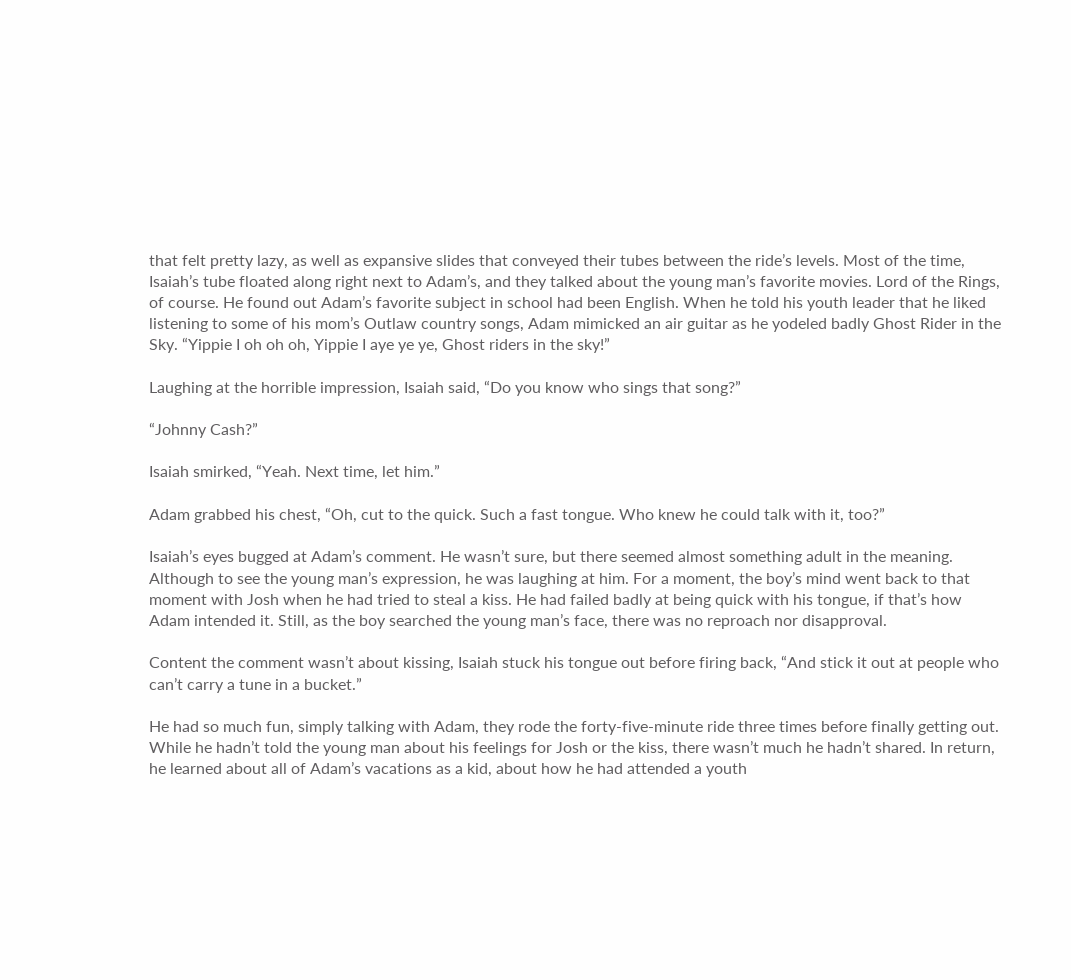that felt pretty lazy, as well as expansive slides that conveyed their tubes between the ride’s levels. Most of the time, Isaiah’s tube floated along right next to Adam’s, and they talked about the young man’s favorite movies. Lord of the Rings, of course. He found out Adam’s favorite subject in school had been English. When he told his youth leader that he liked listening to some of his mom’s Outlaw country songs, Adam mimicked an air guitar as he yodeled badly Ghost Rider in the Sky. “Yippie I oh oh oh, Yippie I aye ye ye, Ghost riders in the sky!”

Laughing at the horrible impression, Isaiah said, “Do you know who sings that song?”

“Johnny Cash?”

Isaiah smirked, “Yeah. Next time, let him.”

Adam grabbed his chest, “Oh, cut to the quick. Such a fast tongue. Who knew he could talk with it, too?”

Isaiah’s eyes bugged at Adam’s comment. He wasn’t sure, but there seemed almost something adult in the meaning. Although to see the young man’s expression, he was laughing at him. For a moment, the boy’s mind went back to that moment with Josh when he had tried to steal a kiss. He had failed badly at being quick with his tongue, if that’s how Adam intended it. Still, as the boy searched the young man’s face, there was no reproach nor disapproval.

Content the comment wasn’t about kissing, Isaiah stuck his tongue out before firing back, “And stick it out at people who can’t carry a tune in a bucket.”

He had so much fun, simply talking with Adam, they rode the forty-five-minute ride three times before finally getting out. While he hadn’t told the young man about his feelings for Josh or the kiss, there wasn’t much he hadn’t shared. In return, he learned about all of Adam’s vacations as a kid, about how he had attended a youth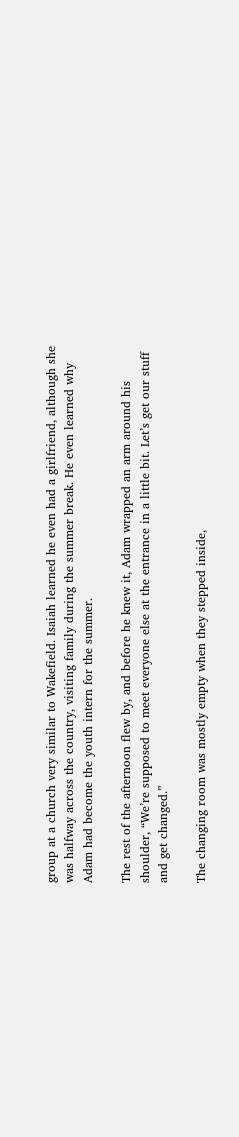group at a church very similar to Wakefield. Isaiah learned he even had a girlfriend, although she was halfway across the country, visiting family during the summer break. He even learned why Adam had become the youth intern for the summer.

The rest of the afternoon flew by, and before he knew it, Adam wrapped an arm around his shoulder, “We’re supposed to meet everyone else at the entrance in a little bit. Let’s get our stuff and get changed.”

The changing room was mostly empty when they stepped inside,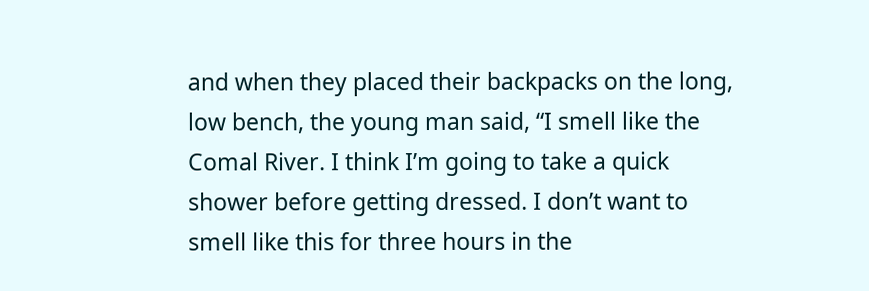and when they placed their backpacks on the long, low bench, the young man said, “I smell like the Comal River. I think I’m going to take a quick shower before getting dressed. I don’t want to smell like this for three hours in the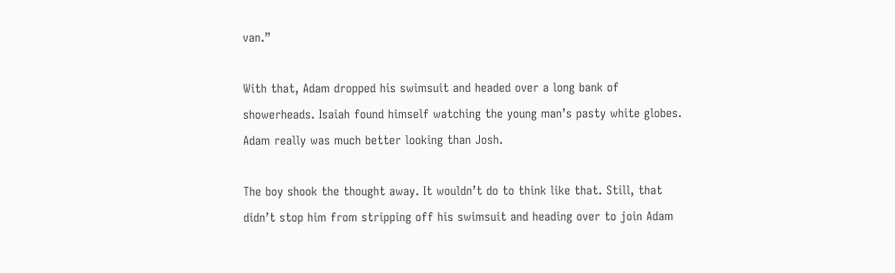van.”

With that, Adam dropped his swimsuit and headed over a long bank of showerheads. Isaiah found himself watching the young man’s pasty white globes. Adam really was much better looking than Josh.

The boy shook the thought away. It wouldn’t do to think like that. Still, that didn’t stop him from stripping off his swimsuit and heading over to join Adam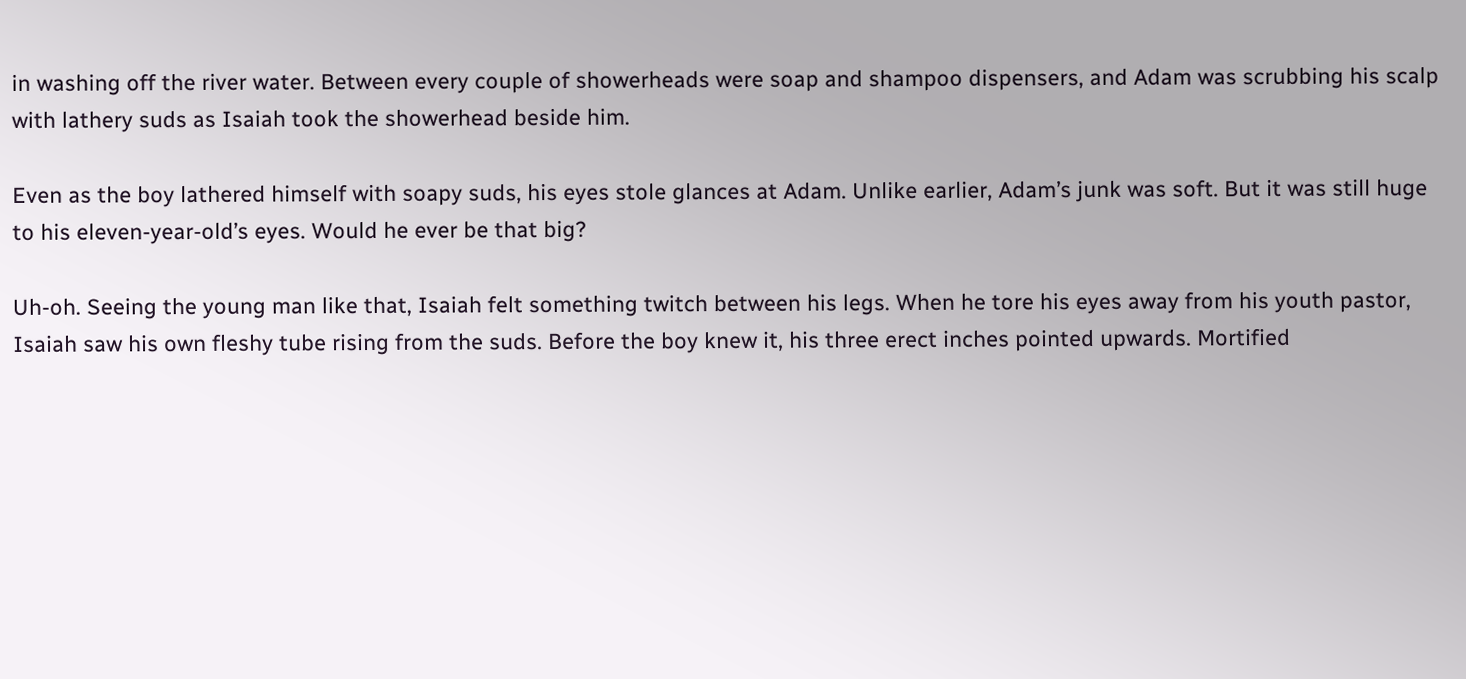in washing off the river water. Between every couple of showerheads were soap and shampoo dispensers, and Adam was scrubbing his scalp with lathery suds as Isaiah took the showerhead beside him.

Even as the boy lathered himself with soapy suds, his eyes stole glances at Adam. Unlike earlier, Adam’s junk was soft. But it was still huge to his eleven-year-old’s eyes. Would he ever be that big?

Uh-oh. Seeing the young man like that, Isaiah felt something twitch between his legs. When he tore his eyes away from his youth pastor, Isaiah saw his own fleshy tube rising from the suds. Before the boy knew it, his three erect inches pointed upwards. Mortified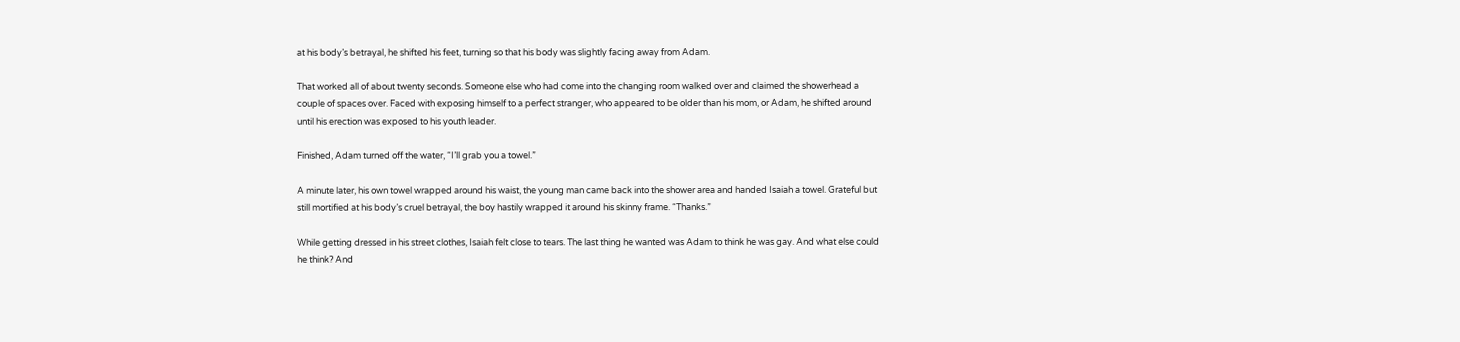at his body’s betrayal, he shifted his feet, turning so that his body was slightly facing away from Adam.

That worked all of about twenty seconds. Someone else who had come into the changing room walked over and claimed the showerhead a couple of spaces over. Faced with exposing himself to a perfect stranger, who appeared to be older than his mom, or Adam, he shifted around until his erection was exposed to his youth leader.

Finished, Adam turned off the water, “I’ll grab you a towel.”

A minute later, his own towel wrapped around his waist, the young man came back into the shower area and handed Isaiah a towel. Grateful but still mortified at his body’s cruel betrayal, the boy hastily wrapped it around his skinny frame. “Thanks.”

While getting dressed in his street clothes, Isaiah felt close to tears. The last thing he wanted was Adam to think he was gay. And what else could he think? And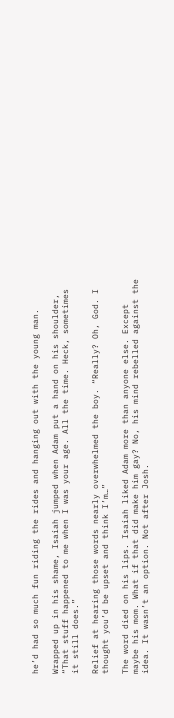he’d had so much fun riding the rides and hanging out with the young man.

Wrapped up in his shame, Isaiah jumped when Adam put a hand on his shoulder, “That stuff happened to me when I was your age. All the time. Heck, sometimes it still does.”

Relief at hearing those words nearly overwhelmed the boy. “Really? Oh, God. I thought you’d be upset and think I’m…”

The word died on his lips. Isaiah liked Adam more than anyone else. Except maybe his mom. What if that did make him gay? No, his mind rebelled against the idea. It wasn’t an option. Not after Josh.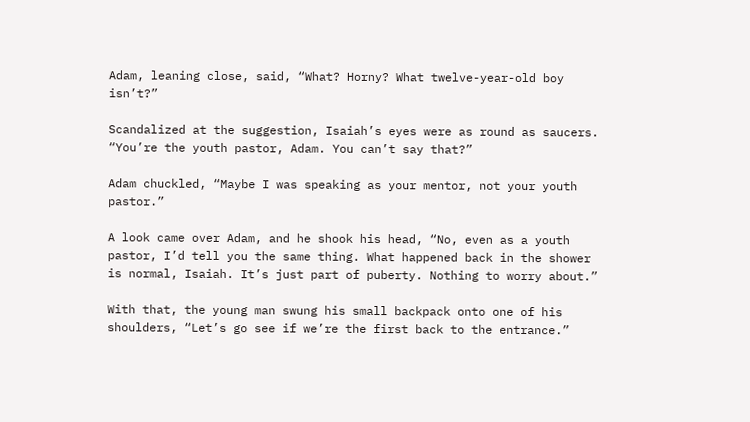Adam, leaning close, said, “What? Horny? What twelve-year-old boy isn’t?”

Scandalized at the suggestion, Isaiah’s eyes were as round as saucers. “You’re the youth pastor, Adam. You can’t say that?”

Adam chuckled, “Maybe I was speaking as your mentor, not your youth pastor.”

A look came over Adam, and he shook his head, “No, even as a youth pastor, I’d tell you the same thing. What happened back in the shower is normal, Isaiah. It’s just part of puberty. Nothing to worry about.”

With that, the young man swung his small backpack onto one of his shoulders, “Let’s go see if we’re the first back to the entrance.”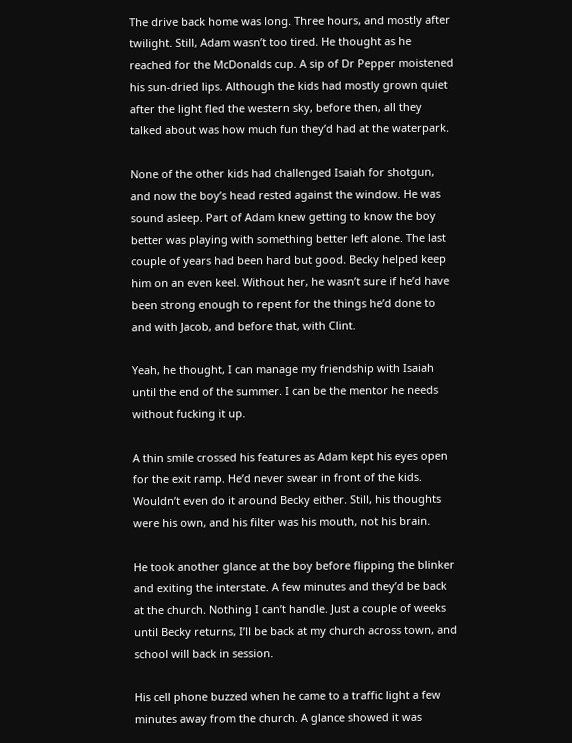The drive back home was long. Three hours, and mostly after twilight. Still, Adam wasn’t too tired. He thought as he reached for the McDonalds cup. A sip of Dr Pepper moistened his sun-dried lips. Although the kids had mostly grown quiet after the light fled the western sky, before then, all they talked about was how much fun they’d had at the waterpark.

None of the other kids had challenged Isaiah for shotgun, and now the boy’s head rested against the window. He was sound asleep. Part of Adam knew getting to know the boy better was playing with something better left alone. The last couple of years had been hard but good. Becky helped keep him on an even keel. Without her, he wasn’t sure if he’d have been strong enough to repent for the things he’d done to and with Jacob, and before that, with Clint.

Yeah, he thought, I can manage my friendship with Isaiah until the end of the summer. I can be the mentor he needs without fucking it up.

A thin smile crossed his features as Adam kept his eyes open for the exit ramp. He’d never swear in front of the kids. Wouldn’t even do it around Becky either. Still, his thoughts were his own, and his filter was his mouth, not his brain.

He took another glance at the boy before flipping the blinker and exiting the interstate. A few minutes and they’d be back at the church. Nothing I can’t handle. Just a couple of weeks until Becky returns, I’ll be back at my church across town, and school will back in session.

His cell phone buzzed when he came to a traffic light a few minutes away from the church. A glance showed it was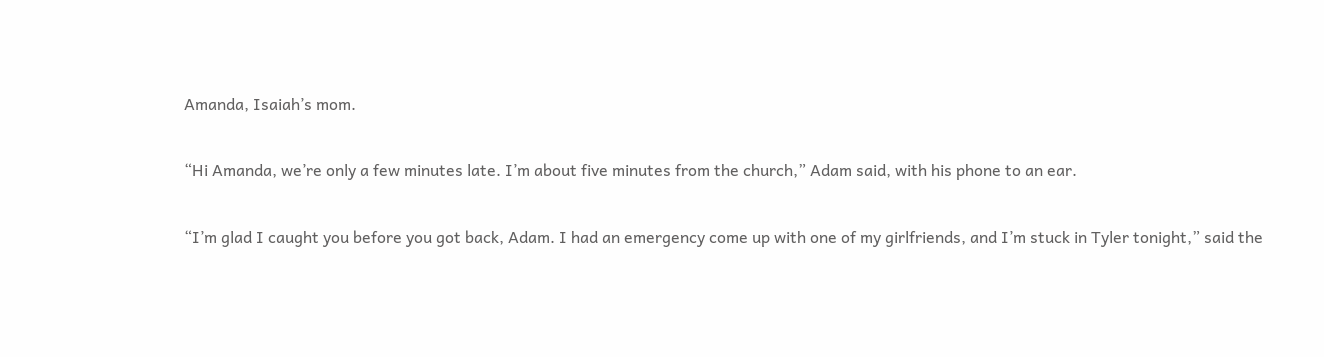Amanda, Isaiah’s mom.

“Hi Amanda, we’re only a few minutes late. I’m about five minutes from the church,” Adam said, with his phone to an ear.

“I’m glad I caught you before you got back, Adam. I had an emergency come up with one of my girlfriends, and I’m stuck in Tyler tonight,” said the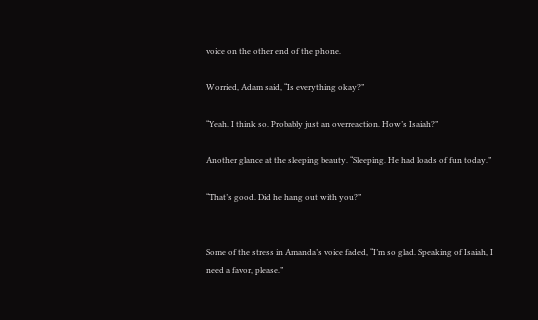voice on the other end of the phone.

Worried, Adam said, “Is everything okay?”

“Yeah. I think so. Probably just an overreaction. How’s Isaiah?”

Another glance at the sleeping beauty. “Sleeping. He had loads of fun today.”

“That’s good. Did he hang out with you?”


Some of the stress in Amanda’s voice faded, “I’m so glad. Speaking of Isaiah, I need a favor, please.”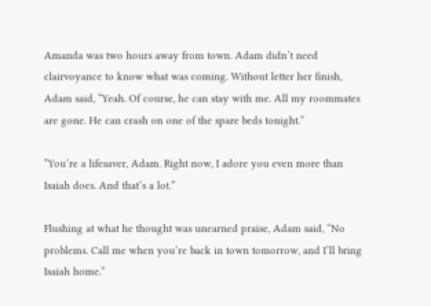Amanda was two hours away from town. Adam didn’t need clairvoyance to know what was coming. Without letter her finish, Adam said, “Yeah. Of course, he can stay with me. All my roommates are gone. He can crash on one of the spare beds tonight.”

“You’re a lifesaver, Adam. Right now, I adore you even more than Isaiah does. And that’s a lot.”

Flushing at what he thought was unearned praise, Adam said, “No problems. Call me when you’re back in town tomorrow, and I’ll bring Isaiah home.”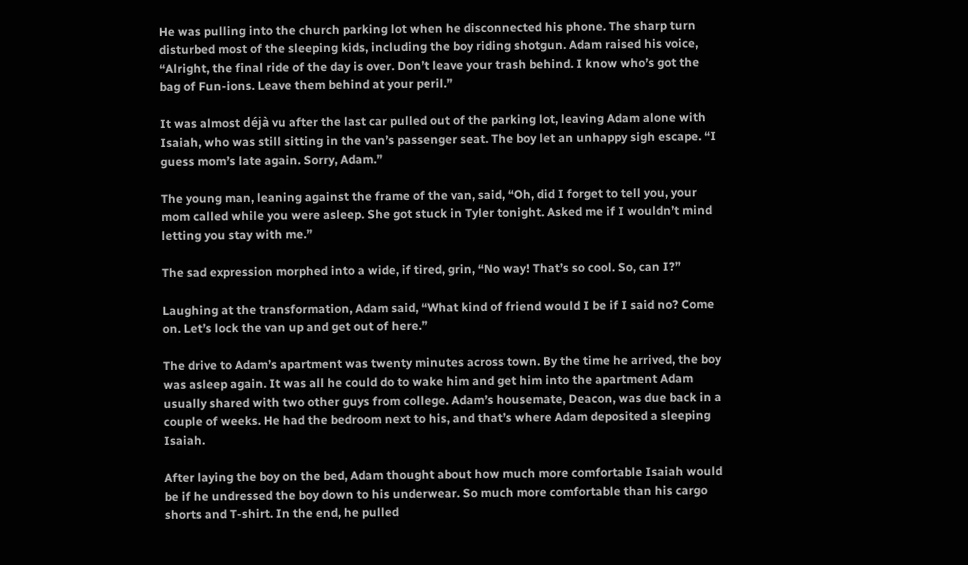He was pulling into the church parking lot when he disconnected his phone. The sharp turn disturbed most of the sleeping kids, including the boy riding shotgun. Adam raised his voice, “Alright, the final ride of the day is over. Don’t leave your trash behind. I know who’s got the bag of Fun-ions. Leave them behind at your peril.”

It was almost déjà vu after the last car pulled out of the parking lot, leaving Adam alone with Isaiah, who was still sitting in the van’s passenger seat. The boy let an unhappy sigh escape. “I guess mom’s late again. Sorry, Adam.”

The young man, leaning against the frame of the van, said, “Oh, did I forget to tell you, your mom called while you were asleep. She got stuck in Tyler tonight. Asked me if I wouldn’t mind letting you stay with me.”

The sad expression morphed into a wide, if tired, grin, “No way! That’s so cool. So, can I?”

Laughing at the transformation, Adam said, “What kind of friend would I be if I said no? Come on. Let’s lock the van up and get out of here.”

The drive to Adam’s apartment was twenty minutes across town. By the time he arrived, the boy was asleep again. It was all he could do to wake him and get him into the apartment Adam usually shared with two other guys from college. Adam’s housemate, Deacon, was due back in a couple of weeks. He had the bedroom next to his, and that’s where Adam deposited a sleeping Isaiah.

After laying the boy on the bed, Adam thought about how much more comfortable Isaiah would be if he undressed the boy down to his underwear. So much more comfortable than his cargo shorts and T-shirt. In the end, he pulled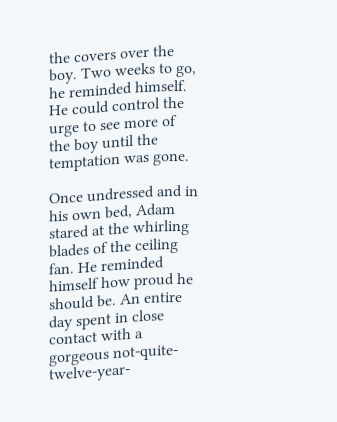the covers over the boy. Two weeks to go, he reminded himself. He could control the urge to see more of the boy until the temptation was gone.

Once undressed and in his own bed, Adam stared at the whirling blades of the ceiling fan. He reminded himself how proud he should be. An entire day spent in close contact with a gorgeous not-quite-twelve-year-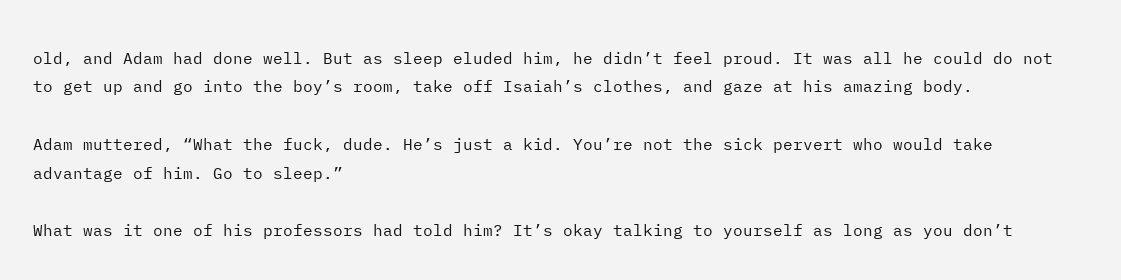old, and Adam had done well. But as sleep eluded him, he didn’t feel proud. It was all he could do not to get up and go into the boy’s room, take off Isaiah’s clothes, and gaze at his amazing body.

Adam muttered, “What the fuck, dude. He’s just a kid. You’re not the sick pervert who would take advantage of him. Go to sleep.”

What was it one of his professors had told him? It’s okay talking to yourself as long as you don’t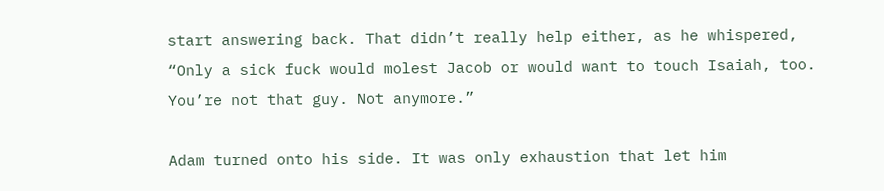start answering back. That didn’t really help either, as he whispered, “Only a sick fuck would molest Jacob or would want to touch Isaiah, too. You’re not that guy. Not anymore.”

Adam turned onto his side. It was only exhaustion that let him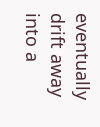eventually drift away into a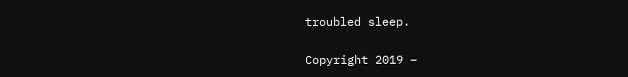troubled sleep.

Copyright 2019 –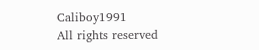Caliboy1991
All rights reserved